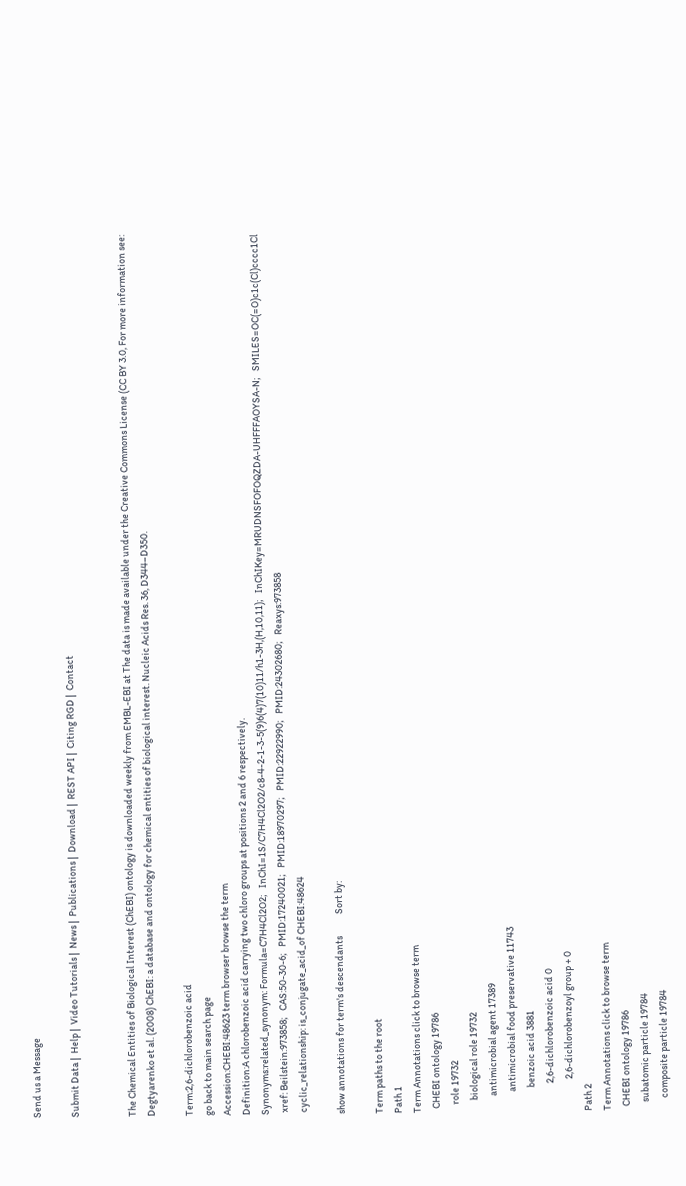Send us a Message

Submit Data |  Help |  Video Tutorials |  News |  Publications |  Download |  REST API |  Citing RGD |  Contact


The Chemical Entities of Biological Interest (ChEBI) ontology is downloaded weekly from EMBL-EBI at The data is made available under the Creative Commons License (CC BY 3.0, For more information see: Degtyarenko et al. (2008) ChEBI: a database and ontology for chemical entities of biological interest. Nucleic Acids Res. 36, D344–D350.

Term:2,6-dichlorobenzoic acid
go back to main search page
Accession:CHEBI:48623 term browser browse the term
Definition:A chlorobenzoic acid carrying two chloro groups at positions 2 and 6 respectively.
Synonyms:related_synonym: Formula=C7H4Cl2O2;   InChI=1S/C7H4Cl2O2/c8-4-2-1-3-5(9)6(4)7(10)11/h1-3H,(H,10,11);   InChIKey=MRUDNSFOFOQZDA-UHFFFAOYSA-N;   SMILES=OC(=O)c1c(Cl)cccc1Cl
 xref: Beilstein:973858;   CAS:50-30-6;   PMID:17240021;   PMID:18970297;   PMID:22922990;   PMID:24302680;   Reaxys:973858
 cyclic_relationship: is_conjugate_acid_of CHEBI:48624

show annotations for term's descendants           Sort by:

Term paths to the root
Path 1
Term Annotations click to browse term
  CHEBI ontology 19786
    role 19732
      biological role 19732
        antimicrobial agent 17389
          antimicrobial food preservative 11743
            benzoic acid 3881
              2,6-dichlorobenzoic acid 0
                2,6-dichlorobenzoyl group + 0
Path 2
Term Annotations click to browse term
  CHEBI ontology 19786
    subatomic particle 19784
      composite particle 19784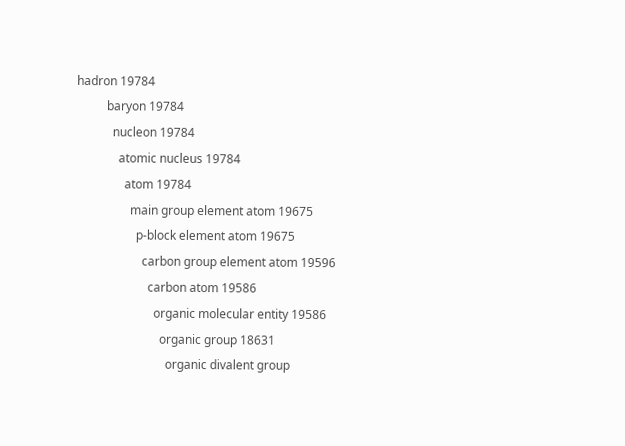hadron 19784
          baryon 19784
            nucleon 19784
              atomic nucleus 19784
                atom 19784
                  main group element atom 19675
                    p-block element atom 19675
                      carbon group element atom 19596
                        carbon atom 19586
                          organic molecular entity 19586
                            organic group 18631
                              organic divalent group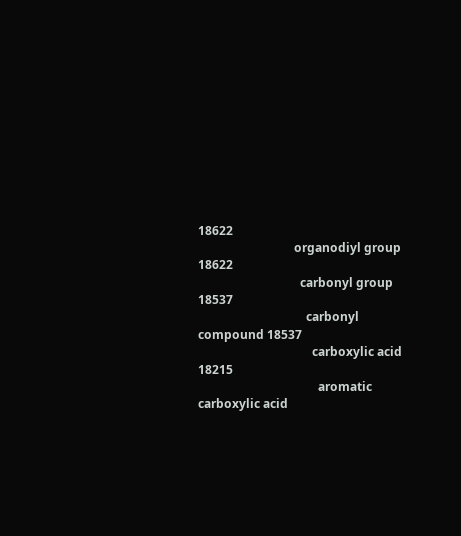18622
                                organodiyl group 18622
                                  carbonyl group 18537
                                    carbonyl compound 18537
                                      carboxylic acid 18215
                                        aromatic carboxylic acid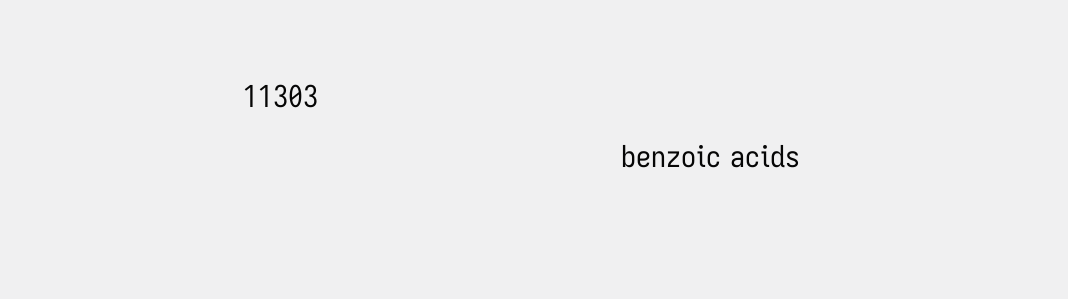11303
                                          benzoic acids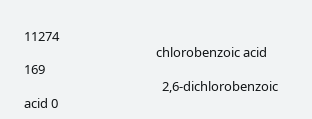11274
                                            chlorobenzoic acid 169
                                              2,6-dichlorobenzoic acid 0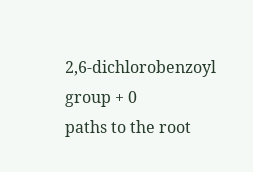2,6-dichlorobenzoyl group + 0
paths to the root